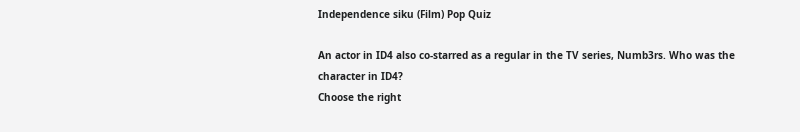Independence siku (Film) Pop Quiz

An actor in ID4 also co-starred as a regular in the TV series, Numb3rs. Who was the character in ID4?
Choose the right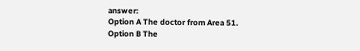answer:
Option A The doctor from Area 51.
Option B The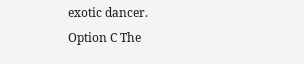exotic dancer.
Option C The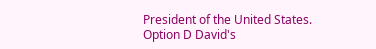President of the United States.
Option D David's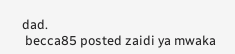dad.
 becca85 posted zaidi ya mwaka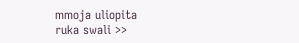mmoja uliopita
ruka swali >>